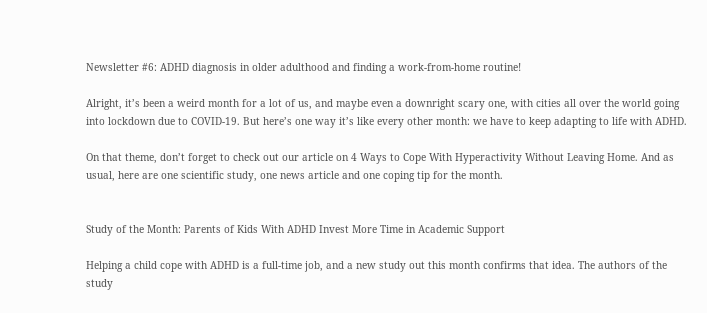Newsletter #6: ADHD diagnosis in older adulthood and finding a work-from-home routine!

Alright, it’s been a weird month for a lot of us, and maybe even a downright scary one, with cities all over the world going into lockdown due to COVID-19. But here’s one way it’s like every other month: we have to keep adapting to life with ADHD.

On that theme, don’t forget to check out our article on 4 Ways to Cope With Hyperactivity Without Leaving Home. And as usual, here are one scientific study, one news article and one coping tip for the month.


Study of the Month: Parents of Kids With ADHD Invest More Time in Academic Support

Helping a child cope with ADHD is a full-time job, and a new study out this month confirms that idea. The authors of the study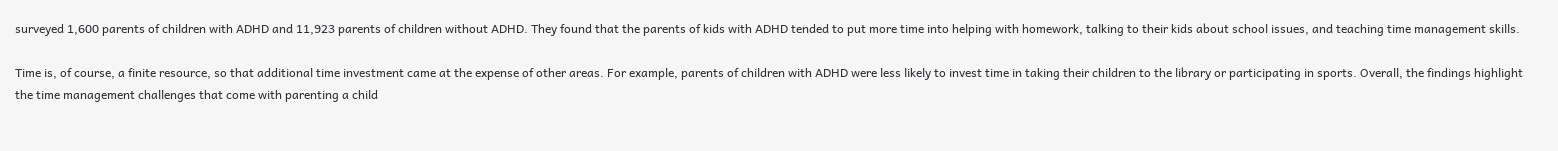surveyed 1,600 parents of children with ADHD and 11,923 parents of children without ADHD. They found that the parents of kids with ADHD tended to put more time into helping with homework, talking to their kids about school issues, and teaching time management skills.

Time is, of course, a finite resource, so that additional time investment came at the expense of other areas. For example, parents of children with ADHD were less likely to invest time in taking their children to the library or participating in sports. Overall, the findings highlight the time management challenges that come with parenting a child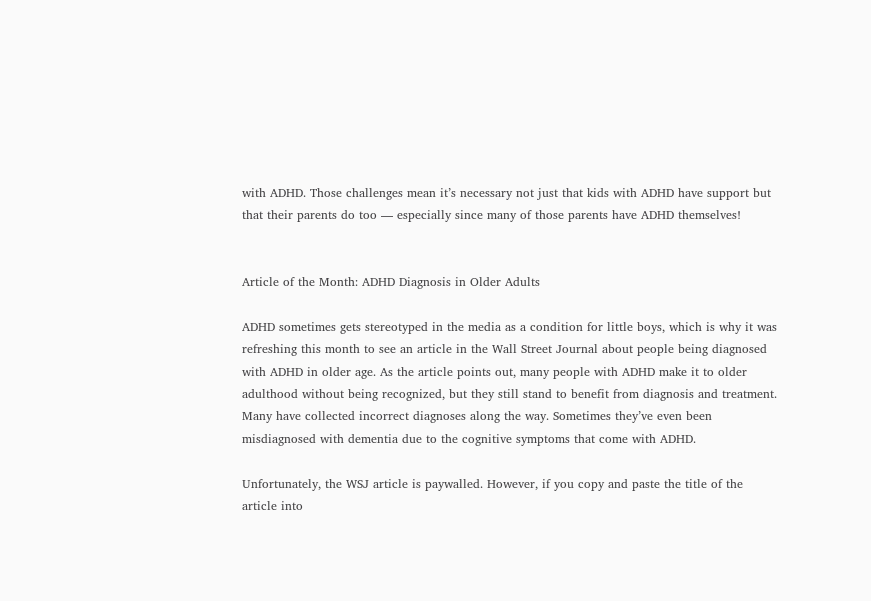with ADHD. Those challenges mean it’s necessary not just that kids with ADHD have support but that their parents do too — especially since many of those parents have ADHD themselves!


Article of the Month: ADHD Diagnosis in Older Adults

ADHD sometimes gets stereotyped in the media as a condition for little boys, which is why it was refreshing this month to see an article in the Wall Street Journal about people being diagnosed with ADHD in older age. As the article points out, many people with ADHD make it to older adulthood without being recognized, but they still stand to benefit from diagnosis and treatment. Many have collected incorrect diagnoses along the way. Sometimes they’ve even been misdiagnosed with dementia due to the cognitive symptoms that come with ADHD.

Unfortunately, the WSJ article is paywalled. However, if you copy and paste the title of the article into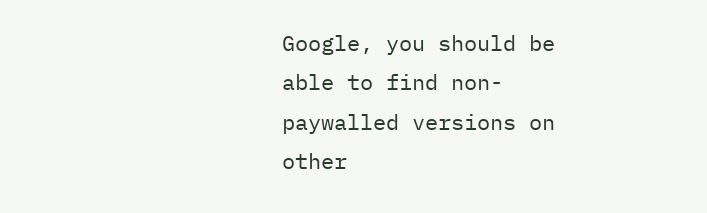Google, you should be able to find non-paywalled versions on other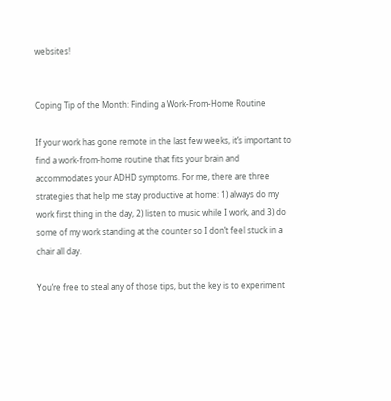websites!


Coping Tip of the Month: Finding a Work-From-Home Routine

If your work has gone remote in the last few weeks, it’s important to find a work-from-home routine that fits your brain and accommodates your ADHD symptoms. For me, there are three strategies that help me stay productive at home: 1) always do my work first thing in the day, 2) listen to music while I work, and 3) do some of my work standing at the counter so I don’t feel stuck in a chair all day.

You’re free to steal any of those tips, but the key is to experiment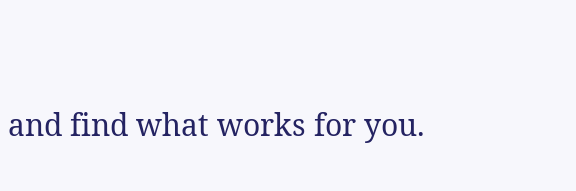and find what works for you.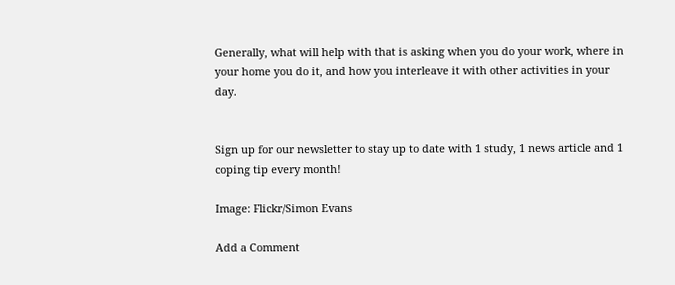Generally, what will help with that is asking when you do your work, where in your home you do it, and how you interleave it with other activities in your day.


Sign up for our newsletter to stay up to date with 1 study, 1 news article and 1 coping tip every month!

Image: Flickr/Simon Evans

Add a Comment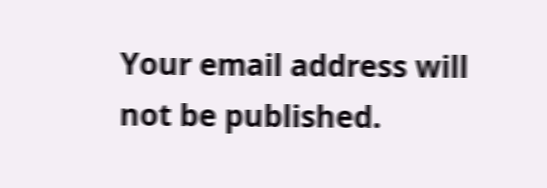Your email address will not be published.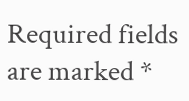Required fields are marked *